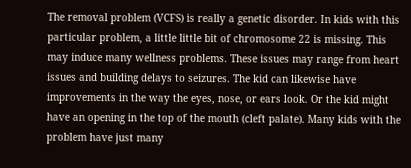The removal problem (VCFS) is really a genetic disorder. In kids with this particular problem, a little little bit of chromosome 22 is missing. This may induce many wellness problems. These issues may range from heart issues and building delays to seizures. The kid can likewise have improvements in the way the eyes, nose, or ears look. Or the kid might have an opening in the top of the mouth (cleft palate). Many kids with the problem have just many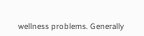wellness problems. Generally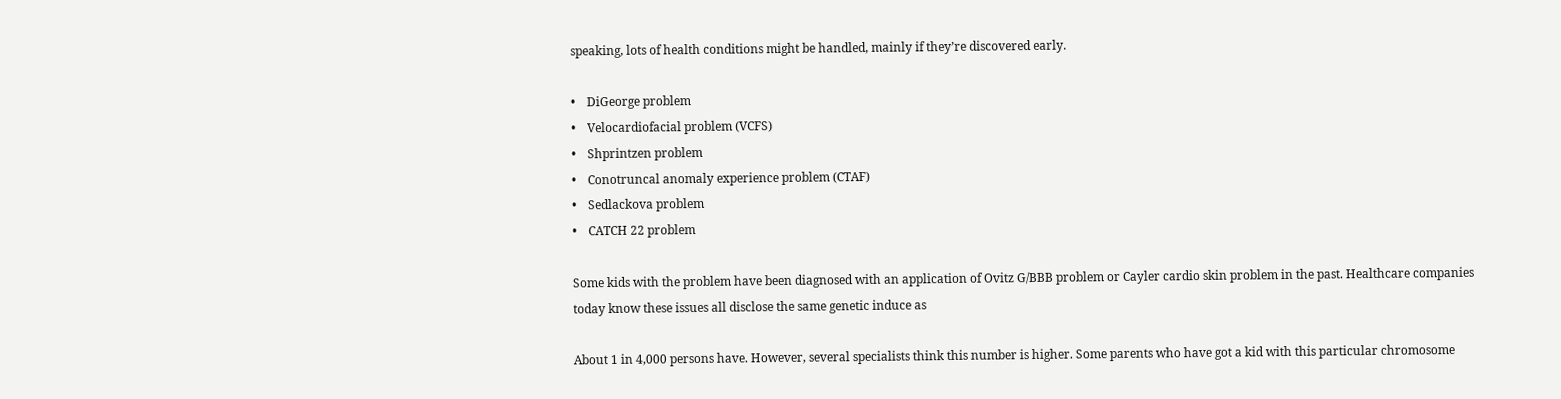speaking, lots of health conditions might be handled, mainly if they’re discovered early.

•    DiGeorge problem
•    Velocardiofacial problem (VCFS)
•    Shprintzen problem
•    Conotruncal anomaly experience problem (CTAF)
•    Sedlackova problem
•    CATCH 22 problem

Some kids with the problem have been diagnosed with an application of Ovitz G/BBB problem or Cayler cardio skin problem in the past. Healthcare companies today know these issues all disclose the same genetic induce as

About 1 in 4,000 persons have. However, several specialists think this number is higher. Some parents who have got a kid with this particular chromosome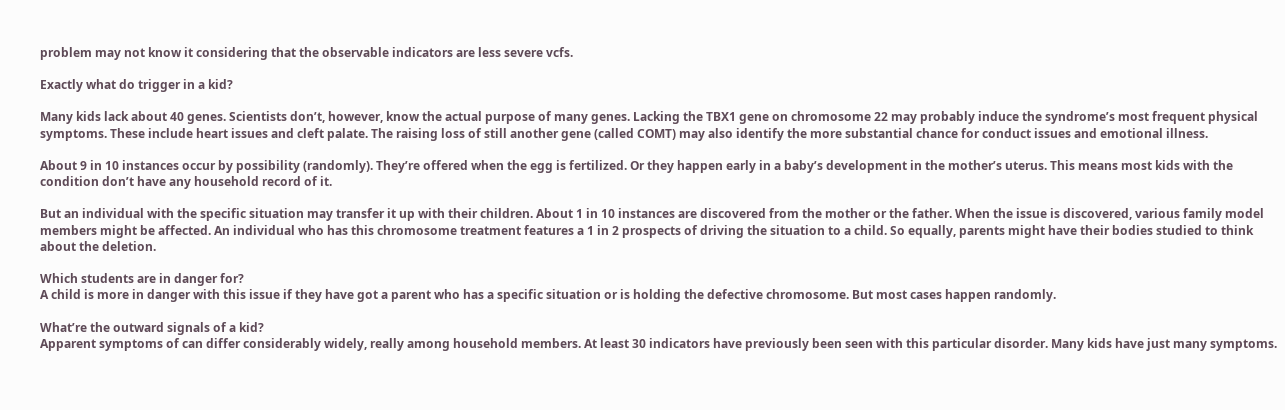problem may not know it considering that the observable indicators are less severe vcfs.

Exactly what do trigger in a kid?

Many kids lack about 40 genes. Scientists don’t, however, know the actual purpose of many genes. Lacking the TBX1 gene on chromosome 22 may probably induce the syndrome’s most frequent physical symptoms. These include heart issues and cleft palate. The raising loss of still another gene (called COMT) may also identify the more substantial chance for conduct issues and emotional illness.

About 9 in 10 instances occur by possibility (randomly). They’re offered when the egg is fertilized. Or they happen early in a baby’s development in the mother’s uterus. This means most kids with the condition don’t have any household record of it.

But an individual with the specific situation may transfer it up with their children. About 1 in 10 instances are discovered from the mother or the father. When the issue is discovered, various family model members might be affected. An individual who has this chromosome treatment features a 1 in 2 prospects of driving the situation to a child. So equally, parents might have their bodies studied to think about the deletion.

Which students are in danger for?
A child is more in danger with this issue if they have got a parent who has a specific situation or is holding the defective chromosome. But most cases happen randomly.

What’re the outward signals of a kid?
Apparent symptoms of can differ considerably widely, really among household members. At least 30 indicators have previously been seen with this particular disorder. Many kids have just many symptoms.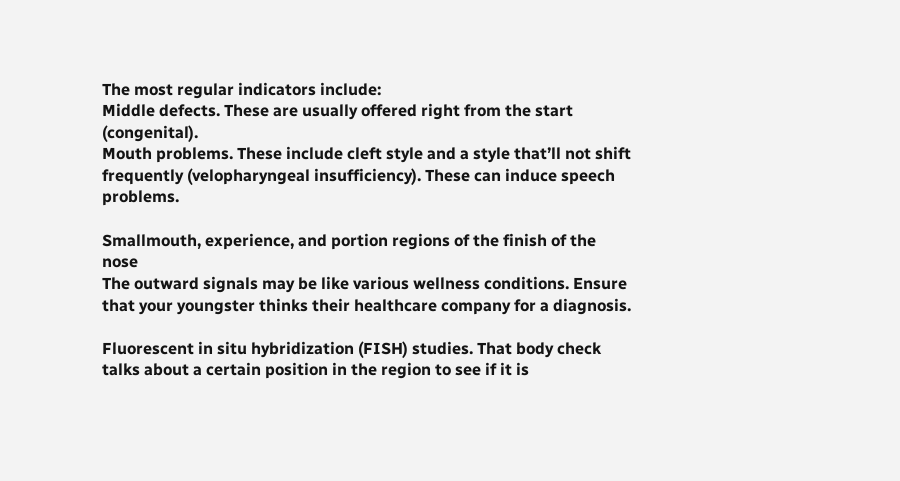The most regular indicators include:
Middle defects. These are usually offered right from the start (congenital).
Mouth problems. These include cleft style and a style that’ll not shift frequently (velopharyngeal insufficiency). These can induce speech problems.

Smallmouth, experience, and portion regions of the finish of the nose
The outward signals may be like various wellness conditions. Ensure that your youngster thinks their healthcare company for a diagnosis.

Fluorescent in situ hybridization (FISH) studies. That body check talks about a certain position in the region to see if it is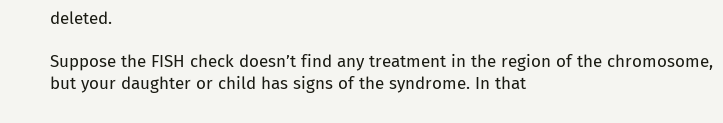deleted.

Suppose the FISH check doesn’t find any treatment in the region of the chromosome, but your daughter or child has signs of the syndrome. In that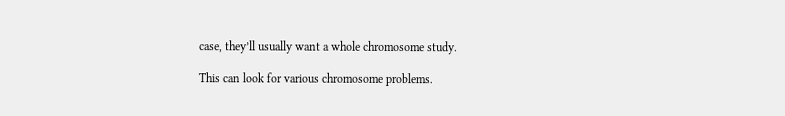case, they’ll usually want a whole chromosome study.

This can look for various chromosome problems.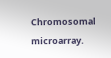Chromosomal microarray.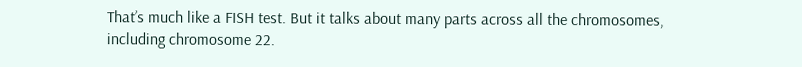That’s much like a FISH test. But it talks about many parts across all the chromosomes, including chromosome 22.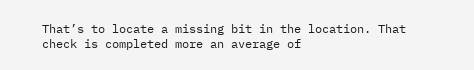That’s to locate a missing bit in the location. That check is completed more an average of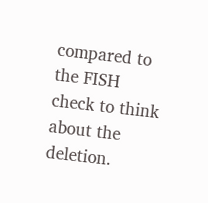compared to the FISH check to think about the deletion.